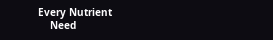Every Nutrient
    Need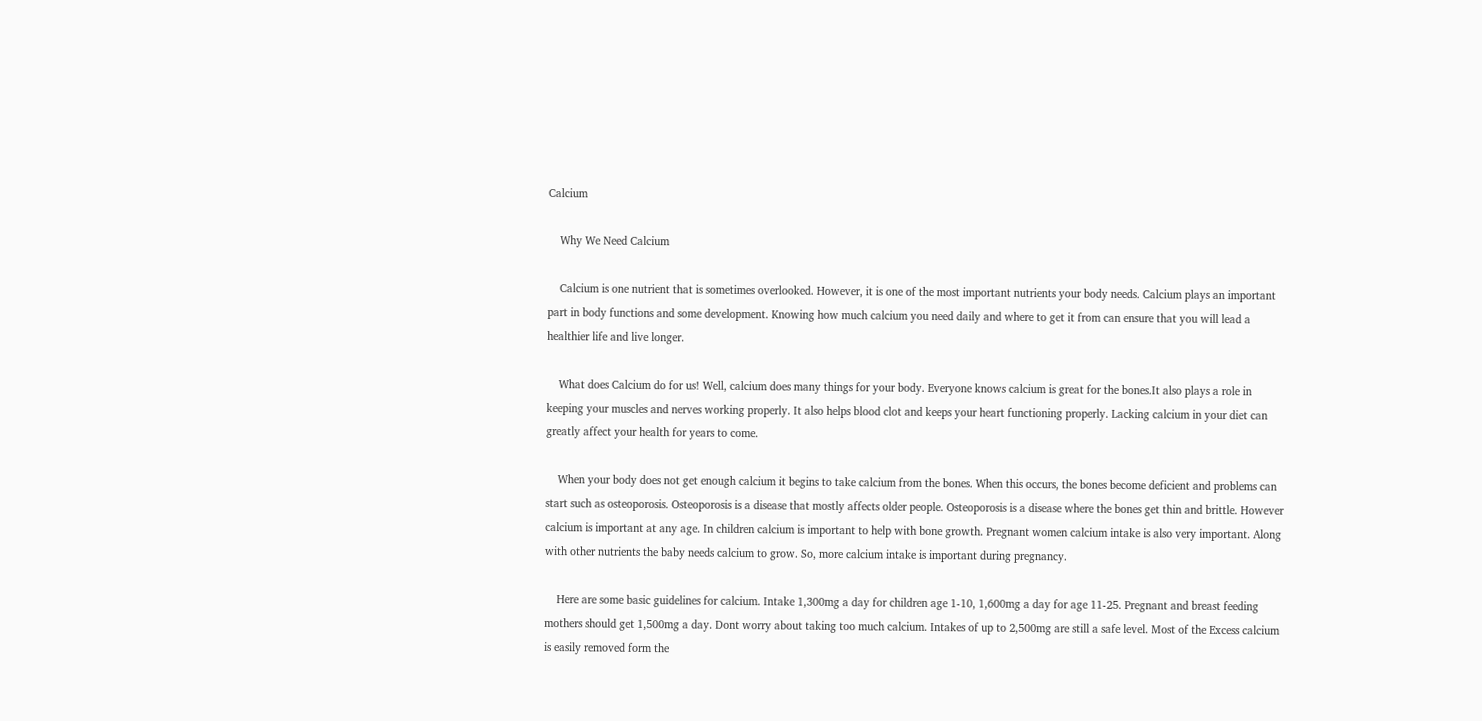Calcium

    Why We Need Calcium

    Calcium is one nutrient that is sometimes overlooked. However, it is one of the most important nutrients your body needs. Calcium plays an important part in body functions and some development. Knowing how much calcium you need daily and where to get it from can ensure that you will lead a healthier life and live longer.

    What does Calcium do for us! Well, calcium does many things for your body. Everyone knows calcium is great for the bones.It also plays a role in keeping your muscles and nerves working properly. It also helps blood clot and keeps your heart functioning properly. Lacking calcium in your diet can greatly affect your health for years to come.

    When your body does not get enough calcium it begins to take calcium from the bones. When this occurs, the bones become deficient and problems can start such as osteoporosis. Osteoporosis is a disease that mostly affects older people. Osteoporosis is a disease where the bones get thin and brittle. However calcium is important at any age. In children calcium is important to help with bone growth. Pregnant women calcium intake is also very important. Along with other nutrients the baby needs calcium to grow. So, more calcium intake is important during pregnancy.

    Here are some basic guidelines for calcium. Intake 1,300mg a day for children age 1-10, 1,600mg a day for age 11-25. Pregnant and breast feeding mothers should get 1,500mg a day. Dont worry about taking too much calcium. Intakes of up to 2,500mg are still a safe level. Most of the Excess calcium is easily removed form the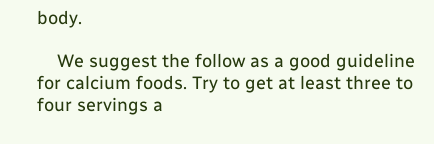body.

    We suggest the follow as a good guideline for calcium foods. Try to get at least three to four servings a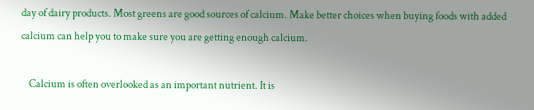day of dairy products. Most greens are good sources of calcium. Make better choices when buying foods with added calcium can help you to make sure you are getting enough calcium.

    Calcium is often overlooked as an important nutrient. It is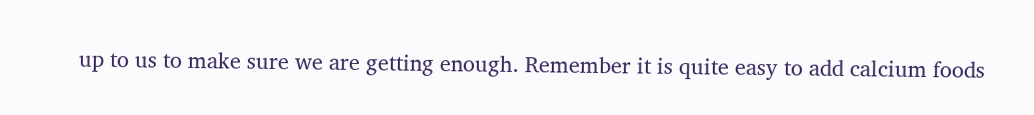up to us to make sure we are getting enough. Remember it is quite easy to add calcium foods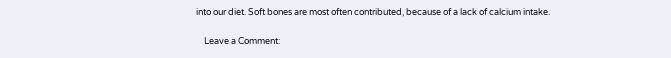into our diet. Soft bones are most often contributed, because of a lack of calcium intake.

    Leave a Comment: